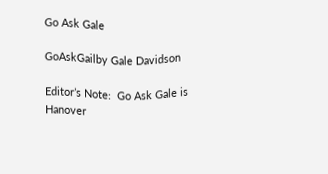Go Ask Gale

GoAskGailby Gale Davidson

Editor’s Note:  Go Ask Gale is Hanover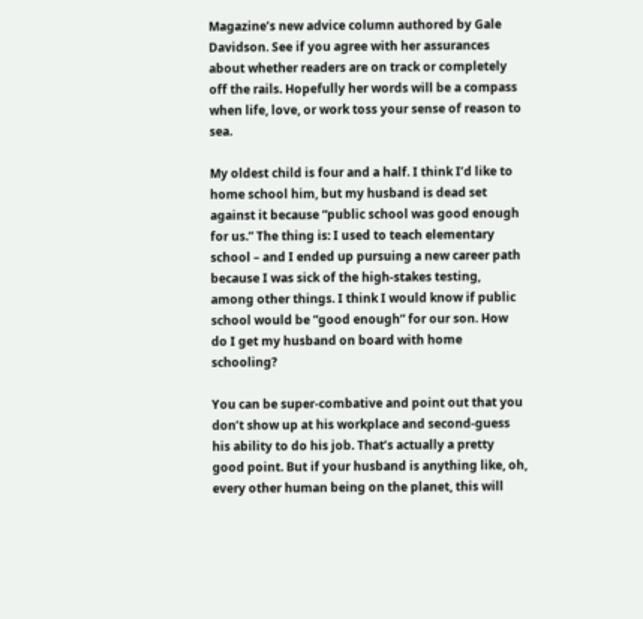Magazine’s new advice column authored by Gale Davidson. See if you agree with her assurances about whether readers are on track or completely off the rails. Hopefully her words will be a compass when life, love, or work toss your sense of reason to sea.

My oldest child is four and a half. I think I’d like to home school him, but my husband is dead set against it because “public school was good enough for us.” The thing is: I used to teach elementary school – and I ended up pursuing a new career path because I was sick of the high-stakes testing, among other things. I think I would know if public school would be “good enough” for our son. How do I get my husband on board with home schooling?

You can be super-combative and point out that you don’t show up at his workplace and second-guess his ability to do his job. That’s actually a pretty good point. But if your husband is anything like, oh, every other human being on the planet, this will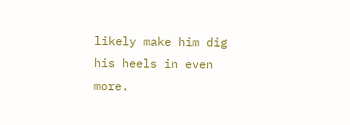likely make him dig his heels in even more.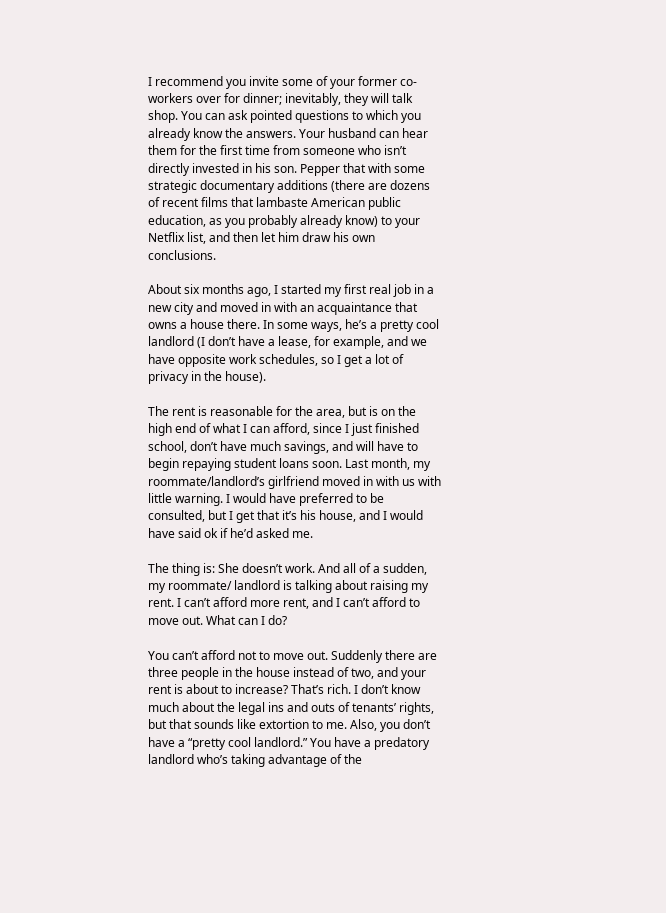I recommend you invite some of your former co-workers over for dinner; inevitably, they will talk shop. You can ask pointed questions to which you already know the answers. Your husband can hear them for the first time from someone who isn’t directly invested in his son. Pepper that with some strategic documentary additions (there are dozens of recent films that lambaste American public education, as you probably already know) to your Netflix list, and then let him draw his own conclusions.

About six months ago, I started my first real job in a new city and moved in with an acquaintance that owns a house there. In some ways, he’s a pretty cool landlord (I don’t have a lease, for example, and we have opposite work schedules, so I get a lot of privacy in the house).

The rent is reasonable for the area, but is on the high end of what I can afford, since I just finished school, don’t have much savings, and will have to begin repaying student loans soon. Last month, my roommate/landlord’s girlfriend moved in with us with little warning. I would have preferred to be consulted, but I get that it’s his house, and I would have said ok if he’d asked me.

The thing is: She doesn’t work. And all of a sudden, my roommate/ landlord is talking about raising my rent. I can’t afford more rent, and I can’t afford to move out. What can I do?

You can’t afford not to move out. Suddenly there are three people in the house instead of two, and your rent is about to increase? That’s rich. I don’t know much about the legal ins and outs of tenants’ rights, but that sounds like extortion to me. Also, you don’t have a “pretty cool landlord.” You have a predatory landlord who’s taking advantage of the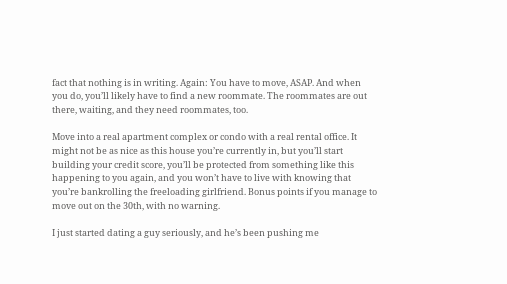fact that nothing is in writing. Again: You have to move, ASAP. And when you do, you’ll likely have to find a new roommate. The roommates are out there, waiting, and they need roommates, too.

Move into a real apartment complex or condo with a real rental office. It might not be as nice as this house you’re currently in, but you’ll start building your credit score, you’ll be protected from something like this happening to you again, and you won’t have to live with knowing that you’re bankrolling the freeloading girlfriend. Bonus points if you manage to move out on the 30th, with no warning.

I just started dating a guy seriously, and he’s been pushing me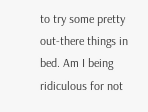to try some pretty out-there things in bed. Am I being ridiculous for not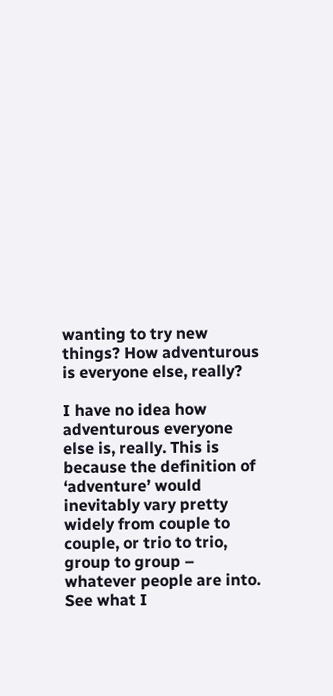wanting to try new things? How adventurous is everyone else, really?

I have no idea how adventurous everyone else is, really. This is because the definition of ‘adventure’ would inevitably vary pretty widely from couple to couple, or trio to trio, group to group – whatever people are into. See what I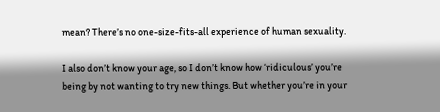mean? There’s no one-size-fits-all experience of human sexuality.

I also don’t know your age, so I don’t know how ‘ridiculous’ you’re being by not wanting to try new things. But whether you’re in your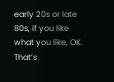early 20s or late 80s, if you like what you like, OK. That’s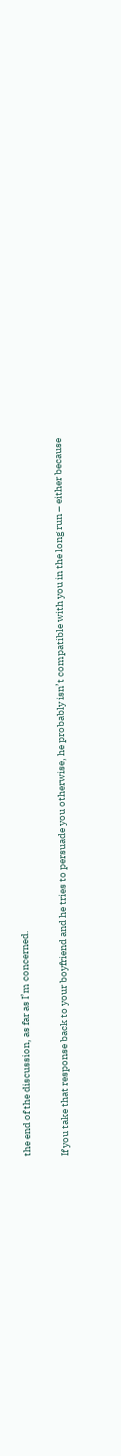the end of the discussion, as far as I’m concerned.

If you take that response back to your boyfriend and he tries to persuade you otherwise, he probably isn’t compatible with you in the long run – either because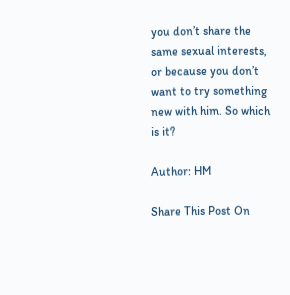you don’t share the same sexual interests, or because you don’t want to try something new with him. So which is it?

Author: HM

Share This Post On